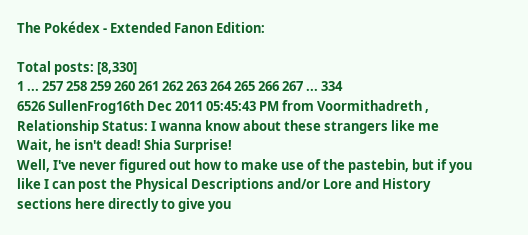The Pokédex - Extended Fanon Edition:

Total posts: [8,330]
1 ... 257 258 259 260 261 262 263 264 265 266 267 ... 334
6526 SullenFrog16th Dec 2011 05:45:43 PM from Voormithadreth , Relationship Status: I wanna know about these strangers like me
Wait, he isn't dead! Shia Surprise!
Well, I've never figured out how to make use of the pastebin, but if you like I can post the Physical Descriptions and/or Lore and History sections here directly to give you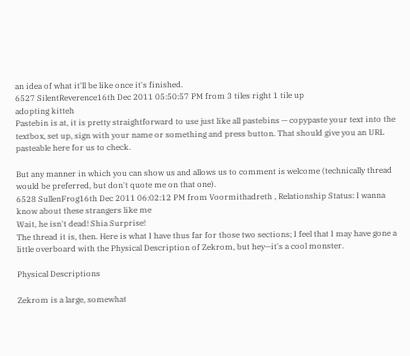an idea of what it'll be like once it's finished.
6527 SilentReverence16th Dec 2011 05:50:57 PM from 3 tiles right 1 tile up
adopting kitteh
Pastebin is at, it is pretty straightforward to use just like all pastebins — copypaste your text into the textbox, set up, sign with your name or something and press button. That should give you an URL pasteable here for us to check.

But any manner in which you can show us and allows us to comment is welcome (technically thread would be preferred, but don't quote me on that one).
6528 SullenFrog16th Dec 2011 06:02:12 PM from Voormithadreth , Relationship Status: I wanna know about these strangers like me
Wait, he isn't dead! Shia Surprise!
The thread it is, then. Here is what I have thus far for those two sections; I feel that I may have gone a little overboard with the Physical Description of Zekrom, but hey—it's a cool monster.

Physical Descriptions

Zekrom is a large, somewhat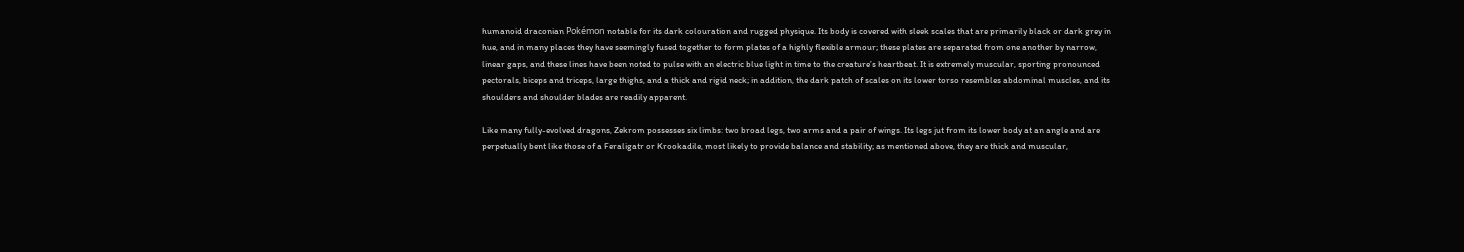humanoid draconian Pokémon notable for its dark colouration and rugged physique. Its body is covered with sleek scales that are primarily black or dark grey in hue, and in many places they have seemingly fused together to form plates of a highly flexible armour; these plates are separated from one another by narrow, linear gaps, and these lines have been noted to pulse with an electric blue light in time to the creature’s heartbeat. It is extremely muscular, sporting pronounced pectorals, biceps and triceps, large thighs, and a thick and rigid neck; in addition, the dark patch of scales on its lower torso resembles abdominal muscles, and its shoulders and shoulder blades are readily apparent.

Like many fully-evolved dragons, Zekrom possesses six limbs: two broad legs, two arms and a pair of wings. Its legs jut from its lower body at an angle and are perpetually bent like those of a Feraligatr or Krookadile, most likely to provide balance and stability; as mentioned above, they are thick and muscular,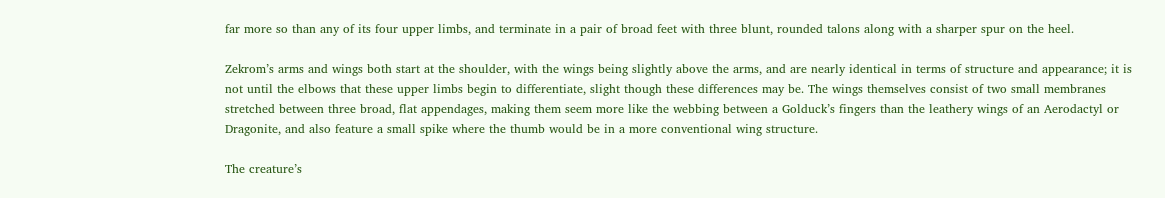far more so than any of its four upper limbs, and terminate in a pair of broad feet with three blunt, rounded talons along with a sharper spur on the heel.

Zekrom’s arms and wings both start at the shoulder, with the wings being slightly above the arms, and are nearly identical in terms of structure and appearance; it is not until the elbows that these upper limbs begin to differentiate, slight though these differences may be. The wings themselves consist of two small membranes stretched between three broad, flat appendages, making them seem more like the webbing between a Golduck’s fingers than the leathery wings of an Aerodactyl or Dragonite, and also feature a small spike where the thumb would be in a more conventional wing structure.

The creature’s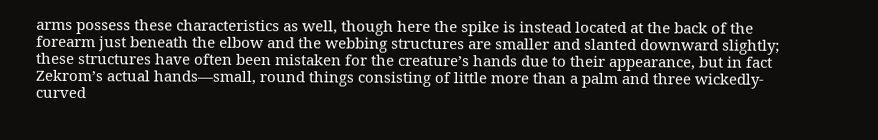arms possess these characteristics as well, though here the spike is instead located at the back of the forearm just beneath the elbow and the webbing structures are smaller and slanted downward slightly; these structures have often been mistaken for the creature’s hands due to their appearance, but in fact Zekrom’s actual hands—small, round things consisting of little more than a palm and three wickedly-curved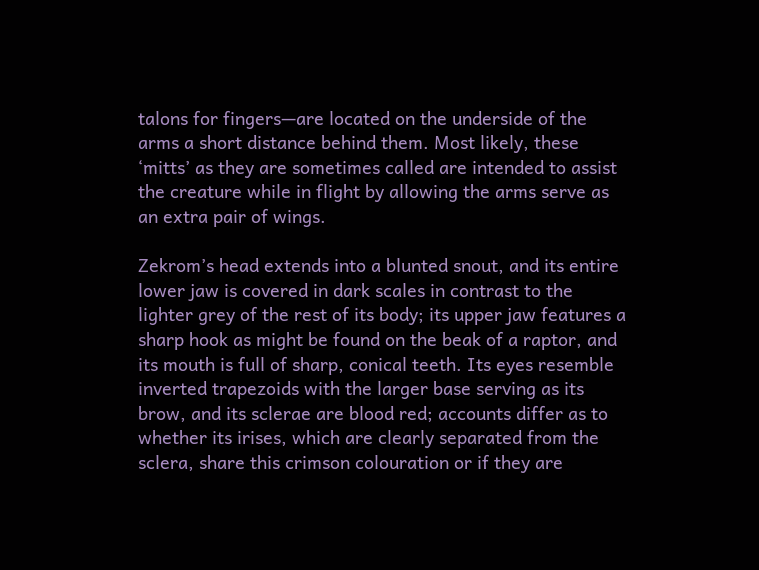talons for fingers—are located on the underside of the arms a short distance behind them. Most likely, these ‘mitts’ as they are sometimes called are intended to assist the creature while in flight by allowing the arms serve as an extra pair of wings.

Zekrom’s head extends into a blunted snout, and its entire lower jaw is covered in dark scales in contrast to the lighter grey of the rest of its body; its upper jaw features a sharp hook as might be found on the beak of a raptor, and its mouth is full of sharp, conical teeth. Its eyes resemble inverted trapezoids with the larger base serving as its brow, and its sclerae are blood red; accounts differ as to whether its irises, which are clearly separated from the sclera, share this crimson colouration or if they are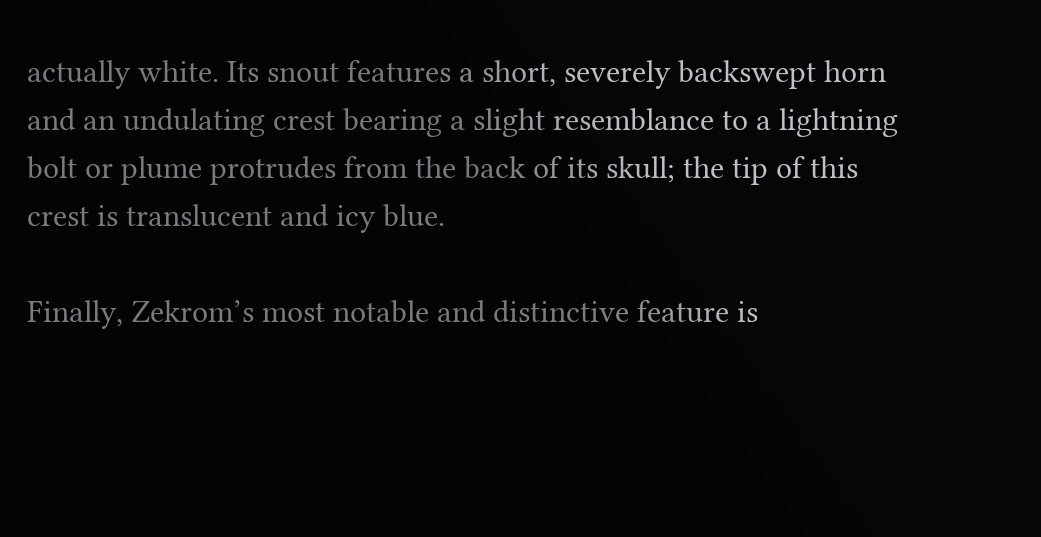actually white. Its snout features a short, severely backswept horn and an undulating crest bearing a slight resemblance to a lightning bolt or plume protrudes from the back of its skull; the tip of this crest is translucent and icy blue.

Finally, Zekrom’s most notable and distinctive feature is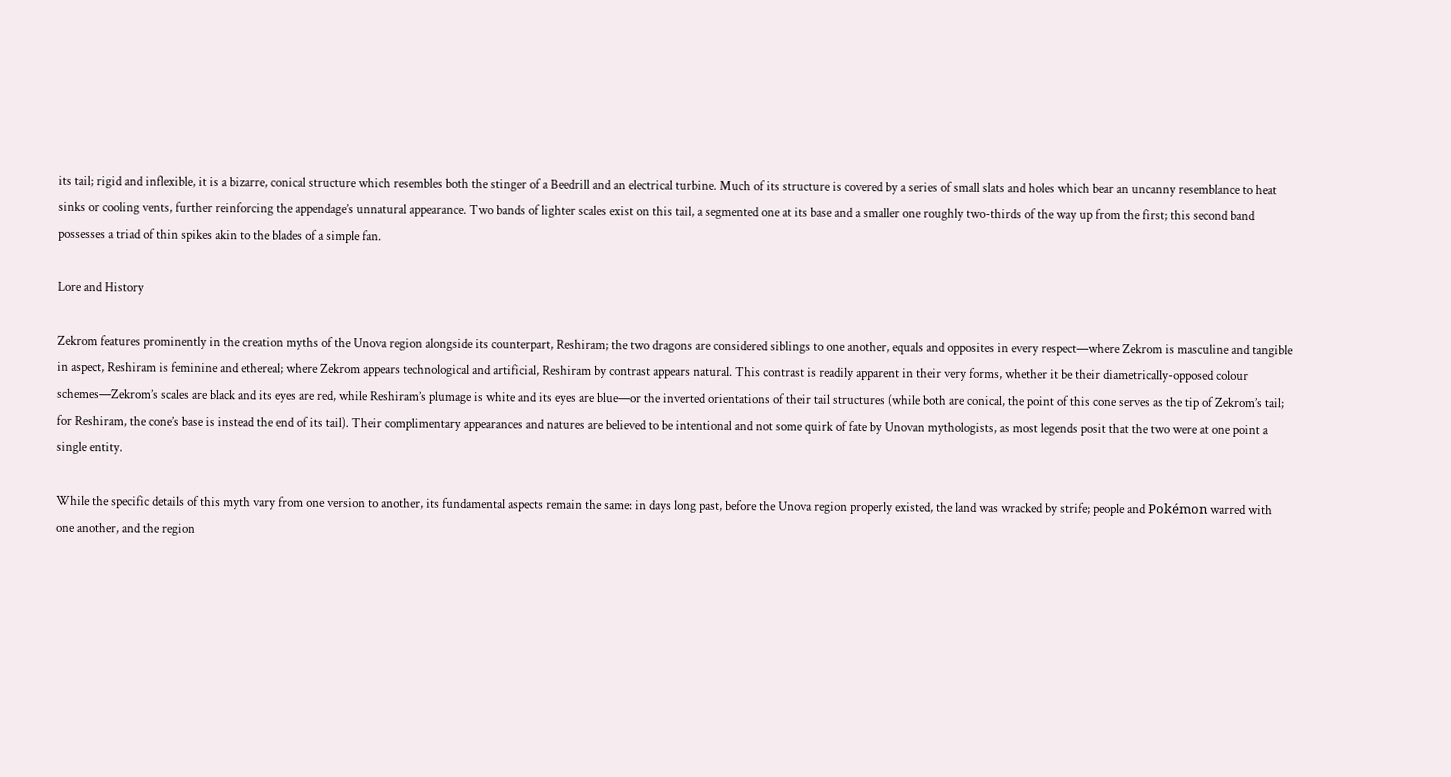its tail; rigid and inflexible, it is a bizarre, conical structure which resembles both the stinger of a Beedrill and an electrical turbine. Much of its structure is covered by a series of small slats and holes which bear an uncanny resemblance to heat sinks or cooling vents, further reinforcing the appendage’s unnatural appearance. Two bands of lighter scales exist on this tail, a segmented one at its base and a smaller one roughly two-thirds of the way up from the first; this second band possesses a triad of thin spikes akin to the blades of a simple fan.

Lore and History

Zekrom features prominently in the creation myths of the Unova region alongside its counterpart, Reshiram; the two dragons are considered siblings to one another, equals and opposites in every respect—where Zekrom is masculine and tangible in aspect, Reshiram is feminine and ethereal; where Zekrom appears technological and artificial, Reshiram by contrast appears natural. This contrast is readily apparent in their very forms, whether it be their diametrically-opposed colour schemes—Zekrom’s scales are black and its eyes are red, while Reshiram’s plumage is white and its eyes are blue—or the inverted orientations of their tail structures (while both are conical, the point of this cone serves as the tip of Zekrom’s tail; for Reshiram, the cone’s base is instead the end of its tail). Their complimentary appearances and natures are believed to be intentional and not some quirk of fate by Unovan mythologists, as most legends posit that the two were at one point a single entity.

While the specific details of this myth vary from one version to another, its fundamental aspects remain the same: in days long past, before the Unova region properly existed, the land was wracked by strife; people and Pokémon warred with one another, and the region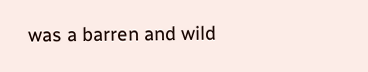was a barren and wild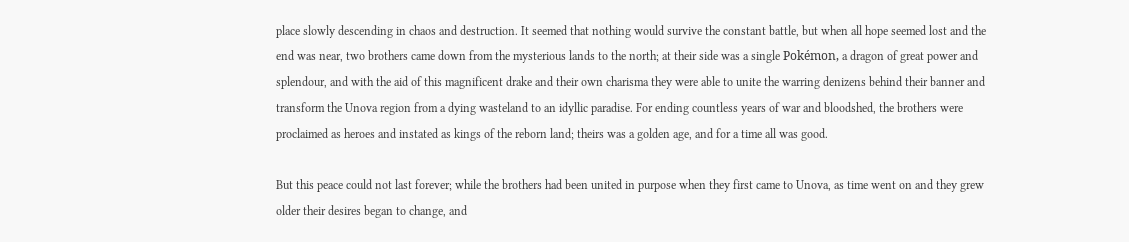place slowly descending in chaos and destruction. It seemed that nothing would survive the constant battle, but when all hope seemed lost and the end was near, two brothers came down from the mysterious lands to the north; at their side was a single Pokémon, a dragon of great power and splendour, and with the aid of this magnificent drake and their own charisma they were able to unite the warring denizens behind their banner and transform the Unova region from a dying wasteland to an idyllic paradise. For ending countless years of war and bloodshed, the brothers were proclaimed as heroes and instated as kings of the reborn land; theirs was a golden age, and for a time all was good.

But this peace could not last forever; while the brothers had been united in purpose when they first came to Unova, as time went on and they grew older their desires began to change, and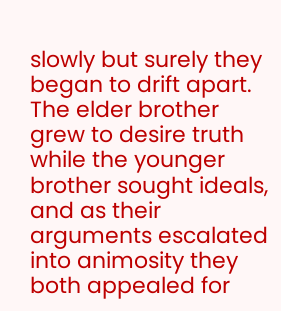slowly but surely they began to drift apart. The elder brother grew to desire truth while the younger brother sought ideals, and as their arguments escalated into animosity they both appealed for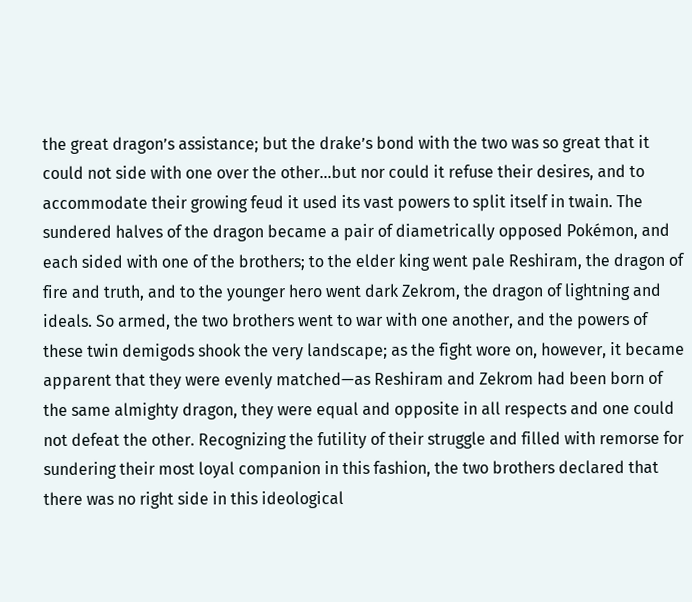the great dragon’s assistance; but the drake’s bond with the two was so great that it could not side with one over the other…but nor could it refuse their desires, and to accommodate their growing feud it used its vast powers to split itself in twain. The sundered halves of the dragon became a pair of diametrically opposed Pokémon, and each sided with one of the brothers; to the elder king went pale Reshiram, the dragon of fire and truth, and to the younger hero went dark Zekrom, the dragon of lightning and ideals. So armed, the two brothers went to war with one another, and the powers of these twin demigods shook the very landscape; as the fight wore on, however, it became apparent that they were evenly matched—as Reshiram and Zekrom had been born of the same almighty dragon, they were equal and opposite in all respects and one could not defeat the other. Recognizing the futility of their struggle and filled with remorse for sundering their most loyal companion in this fashion, the two brothers declared that there was no right side in this ideological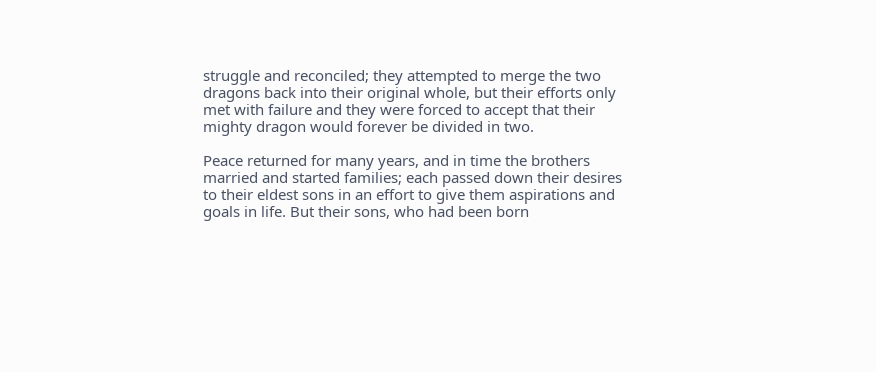struggle and reconciled; they attempted to merge the two dragons back into their original whole, but their efforts only met with failure and they were forced to accept that their mighty dragon would forever be divided in two.

Peace returned for many years, and in time the brothers married and started families; each passed down their desires to their eldest sons in an effort to give them aspirations and goals in life. But their sons, who had been born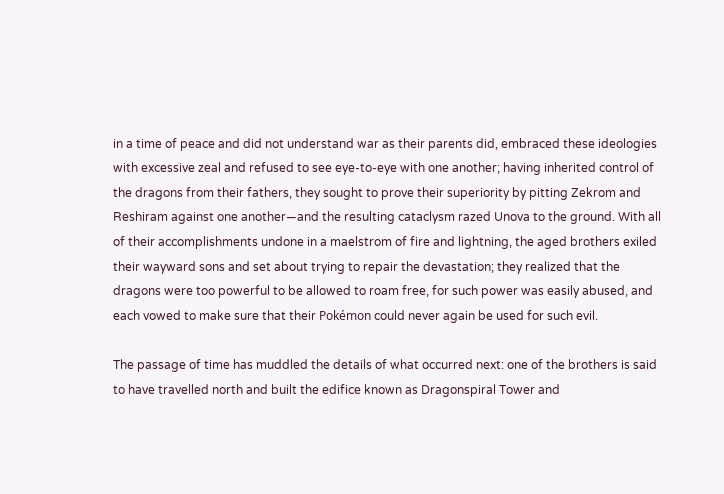in a time of peace and did not understand war as their parents did, embraced these ideologies with excessive zeal and refused to see eye-to-eye with one another; having inherited control of the dragons from their fathers, they sought to prove their superiority by pitting Zekrom and Reshiram against one another—and the resulting cataclysm razed Unova to the ground. With all of their accomplishments undone in a maelstrom of fire and lightning, the aged brothers exiled their wayward sons and set about trying to repair the devastation; they realized that the dragons were too powerful to be allowed to roam free, for such power was easily abused, and each vowed to make sure that their Pokémon could never again be used for such evil.

The passage of time has muddled the details of what occurred next: one of the brothers is said to have travelled north and built the edifice known as Dragonspiral Tower and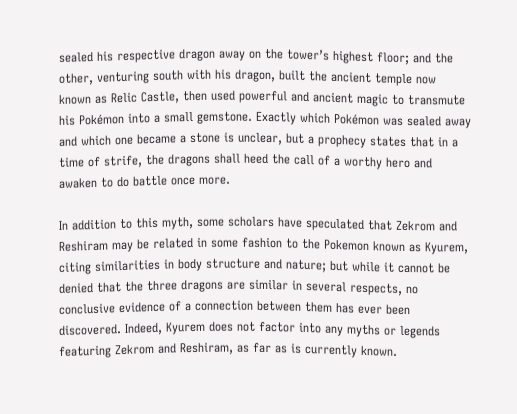sealed his respective dragon away on the tower’s highest floor; and the other, venturing south with his dragon, built the ancient temple now known as Relic Castle, then used powerful and ancient magic to transmute his Pokémon into a small gemstone. Exactly which Pokémon was sealed away and which one became a stone is unclear, but a prophecy states that in a time of strife, the dragons shall heed the call of a worthy hero and awaken to do battle once more.

In addition to this myth, some scholars have speculated that Zekrom and Reshiram may be related in some fashion to the Pokemon known as Kyurem, citing similarities in body structure and nature; but while it cannot be denied that the three dragons are similar in several respects, no conclusive evidence of a connection between them has ever been discovered. Indeed, Kyurem does not factor into any myths or legends featuring Zekrom and Reshiram, as far as is currently known.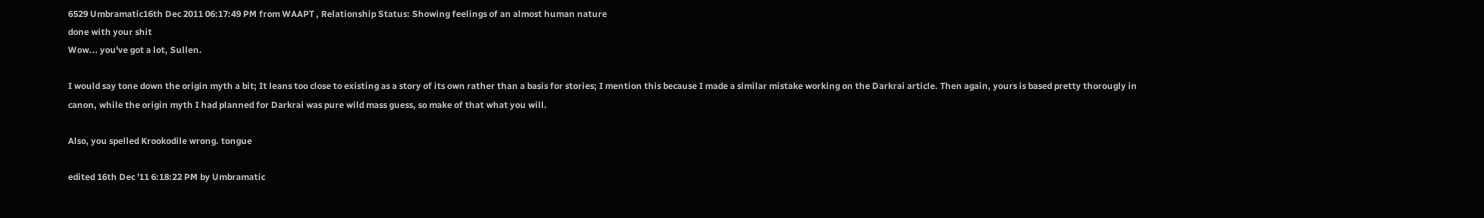6529 Umbramatic16th Dec 2011 06:17:49 PM from WAAPT , Relationship Status: Showing feelings of an almost human nature
done with your shit
Wow... you've got a lot, Sullen.

I would say tone down the origin myth a bit; It leans too close to existing as a story of its own rather than a basis for stories; I mention this because I made a similar mistake working on the Darkrai article. Then again, yours is based pretty thorougly in canon, while the origin myth I had planned for Darkrai was pure wild mass guess, so make of that what you will.

Also, you spelled Krookodile wrong. tongue

edited 16th Dec '11 6:18:22 PM by Umbramatic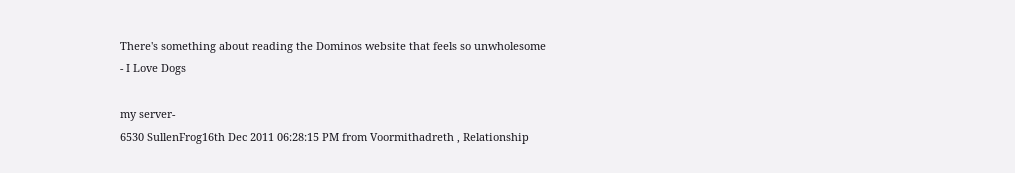There's something about reading the Dominos website that feels so unwholesome - I Love Dogs

my server-
6530 SullenFrog16th Dec 2011 06:28:15 PM from Voormithadreth , Relationship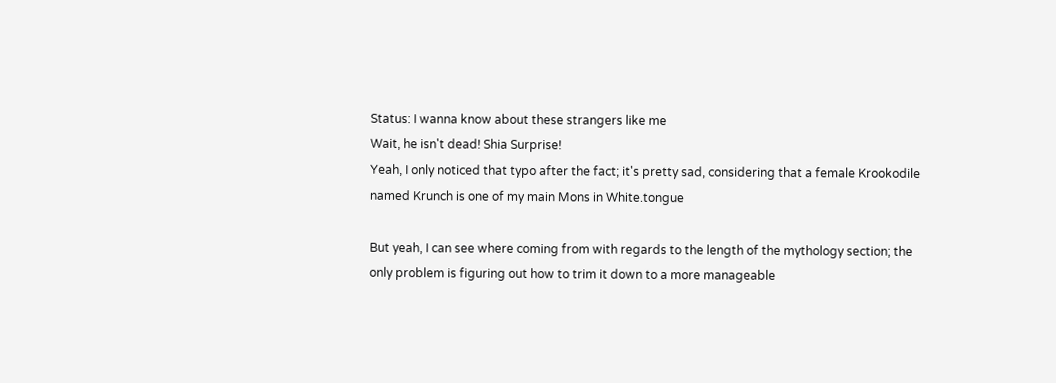Status: I wanna know about these strangers like me
Wait, he isn't dead! Shia Surprise!
Yeah, I only noticed that typo after the fact; it's pretty sad, considering that a female Krookodile named Krunch is one of my main Mons in White.tongue

But yeah, I can see where coming from with regards to the length of the mythology section; the only problem is figuring out how to trim it down to a more manageable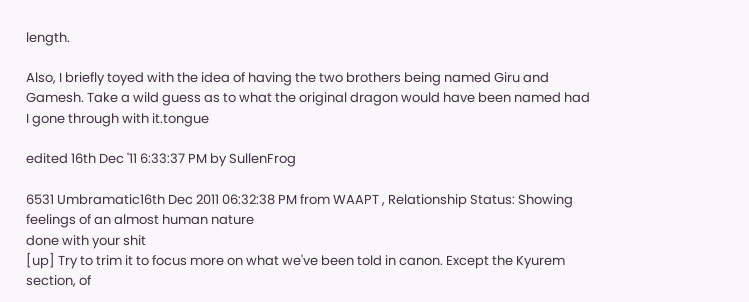length.

Also, I briefly toyed with the idea of having the two brothers being named Giru and Gamesh. Take a wild guess as to what the original dragon would have been named had I gone through with it.tongue

edited 16th Dec '11 6:33:37 PM by SullenFrog

6531 Umbramatic16th Dec 2011 06:32:38 PM from WAAPT , Relationship Status: Showing feelings of an almost human nature
done with your shit
[up] Try to trim it to focus more on what we've been told in canon. Except the Kyurem section, of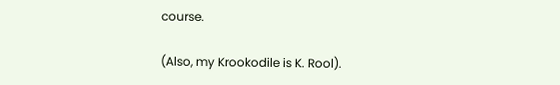course.

(Also, my Krookodile is K. Rool).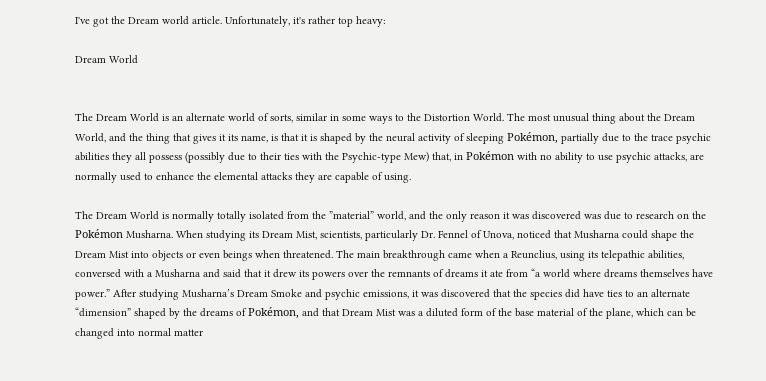I've got the Dream world article. Unfortunately, it's rather top heavy:

Dream World


The Dream World is an alternate world of sorts, similar in some ways to the Distortion World. The most unusual thing about the Dream World, and the thing that gives it its name, is that it is shaped by the neural activity of sleeping Pokémon, partially due to the trace psychic abilities they all possess (possibly due to their ties with the Psychic-type Mew) that, in Pokémon with no ability to use psychic attacks, are normally used to enhance the elemental attacks they are capable of using.

The Dream World is normally totally isolated from the ”material” world, and the only reason it was discovered was due to research on the Pokémon Musharna. When studying its Dream Mist, scientists, particularly Dr. Fennel of Unova, noticed that Musharna could shape the Dream Mist into objects or even beings when threatened. The main breakthrough came when a Reunclius, using its telepathic abilities, conversed with a Musharna and said that it drew its powers over the remnants of dreams it ate from “a world where dreams themselves have power.” After studying Musharna’s Dream Smoke and psychic emissions, it was discovered that the species did have ties to an alternate “dimension” shaped by the dreams of Pokémon, and that Dream Mist was a diluted form of the base material of the plane, which can be changed into normal matter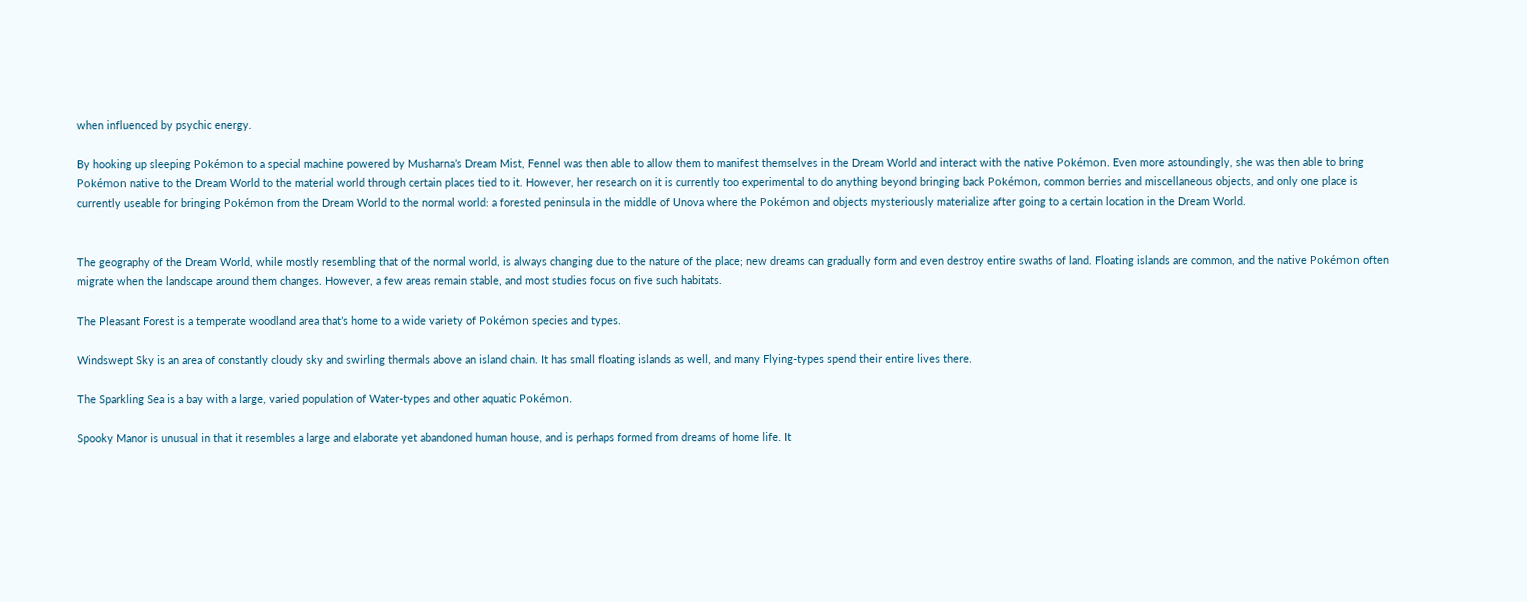when influenced by psychic energy.

By hooking up sleeping Pokémon to a special machine powered by Musharna’s Dream Mist, Fennel was then able to allow them to manifest themselves in the Dream World and interact with the native Pokémon. Even more astoundingly, she was then able to bring Pokémon native to the Dream World to the material world through certain places tied to it. However, her research on it is currently too experimental to do anything beyond bringing back Pokémon, common berries and miscellaneous objects, and only one place is currently useable for bringing Pokémon from the Dream World to the normal world: a forested peninsula in the middle of Unova where the Pokémon and objects mysteriously materialize after going to a certain location in the Dream World.


The geography of the Dream World, while mostly resembling that of the normal world, is always changing due to the nature of the place; new dreams can gradually form and even destroy entire swaths of land. Floating islands are common, and the native Pokémon often migrate when the landscape around them changes. However, a few areas remain stable, and most studies focus on five such habitats.

The Pleasant Forest is a temperate woodland area that’s home to a wide variety of Pokémon species and types.

Windswept Sky is an area of constantly cloudy sky and swirling thermals above an island chain. It has small floating islands as well, and many Flying-types spend their entire lives there.

The Sparkling Sea is a bay with a large, varied population of Water-types and other aquatic Pokémon.

Spooky Manor is unusual in that it resembles a large and elaborate yet abandoned human house, and is perhaps formed from dreams of home life. It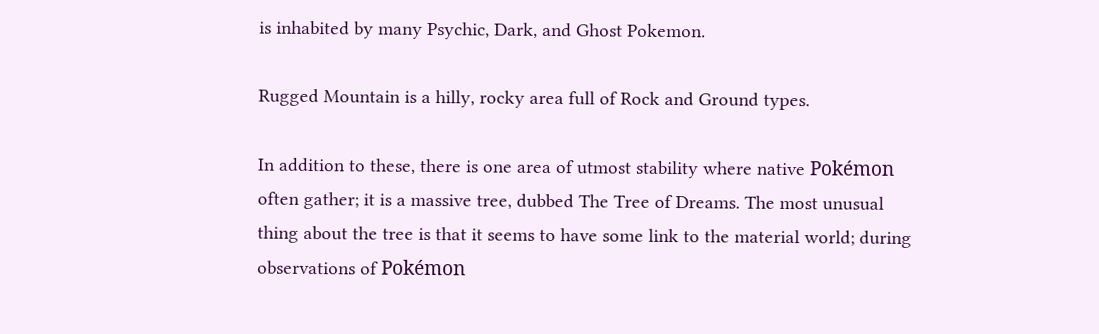is inhabited by many Psychic, Dark, and Ghost Pokemon.

Rugged Mountain is a hilly, rocky area full of Rock and Ground types.

In addition to these, there is one area of utmost stability where native Pokémon often gather; it is a massive tree, dubbed The Tree of Dreams. The most unusual thing about the tree is that it seems to have some link to the material world; during observations of Pokémon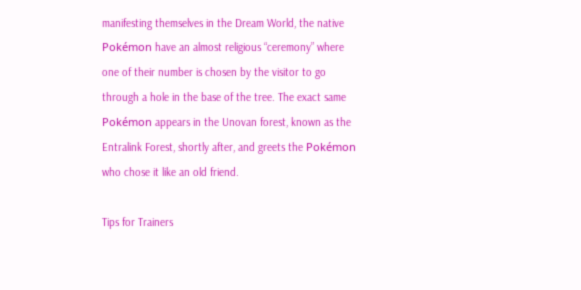manifesting themselves in the Dream World, the native Pokémon have an almost religious “ceremony” where one of their number is chosen by the visitor to go through a hole in the base of the tree. The exact same Pokémon appears in the Unovan forest, known as the Entralink Forest, shortly after, and greets the Pokémon who chose it like an old friend.

Tips for Trainers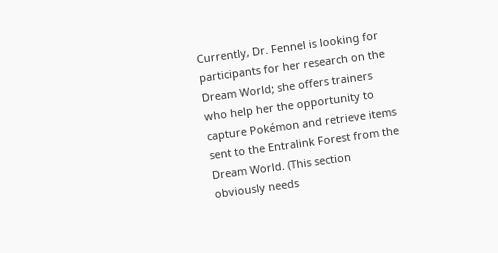Currently, Dr. Fennel is looking for participants for her research on the Dream World; she offers trainers who help her the opportunity to capture Pokémon and retrieve items sent to the Entralink Forest from the Dream World. (This section obviously needs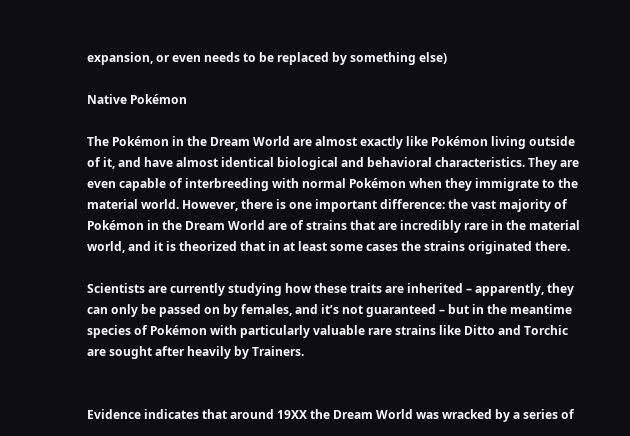expansion, or even needs to be replaced by something else)

Native Pokémon

The Pokémon in the Dream World are almost exactly like Pokémon living outside of it, and have almost identical biological and behavioral characteristics. They are even capable of interbreeding with normal Pokémon when they immigrate to the material world. However, there is one important difference: the vast majority of Pokémon in the Dream World are of strains that are incredibly rare in the material world, and it is theorized that in at least some cases the strains originated there.

Scientists are currently studying how these traits are inherited – apparently, they can only be passed on by females, and it’s not guaranteed – but in the meantime species of Pokémon with particularly valuable rare strains like Ditto and Torchic are sought after heavily by Trainers.


Evidence indicates that around 19XX the Dream World was wracked by a series of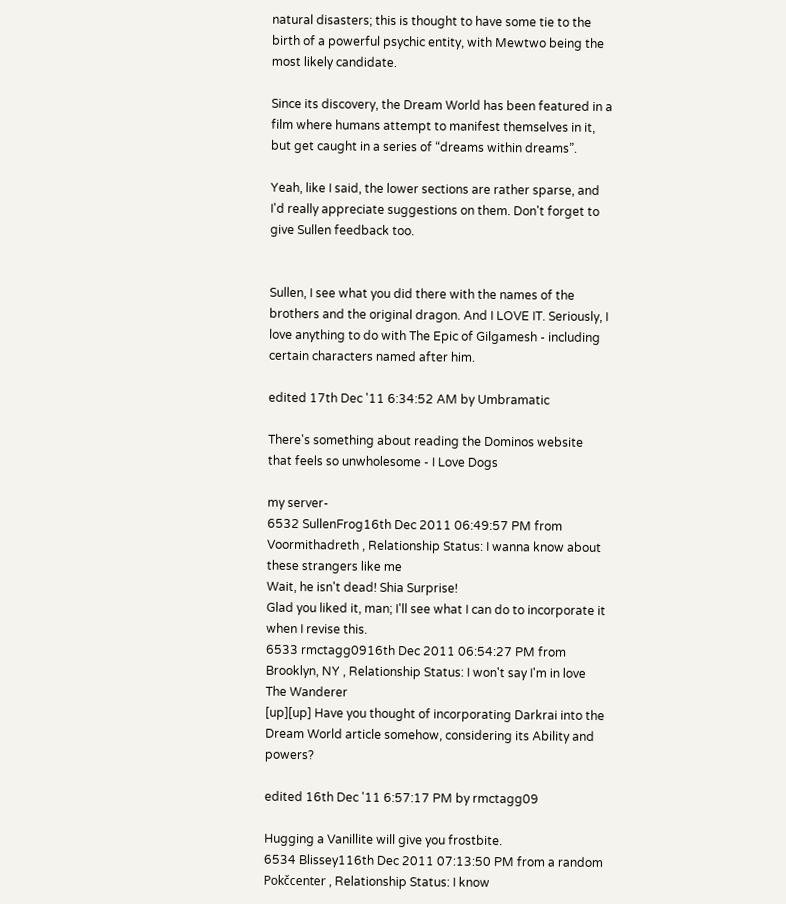natural disasters; this is thought to have some tie to the birth of a powerful psychic entity, with Mewtwo being the most likely candidate.

Since its discovery, the Dream World has been featured in a film where humans attempt to manifest themselves in it, but get caught in a series of “dreams within dreams”.

Yeah, like I said, the lower sections are rather sparse, and I'd really appreciate suggestions on them. Don't forget to give Sullen feedback too.


Sullen, I see what you did there with the names of the brothers and the original dragon. And I LOVE IT. Seriously, I love anything to do with The Epic of Gilgamesh - including certain characters named after him.

edited 17th Dec '11 6:34:52 AM by Umbramatic

There's something about reading the Dominos website that feels so unwholesome - I Love Dogs

my server-
6532 SullenFrog16th Dec 2011 06:49:57 PM from Voormithadreth , Relationship Status: I wanna know about these strangers like me
Wait, he isn't dead! Shia Surprise!
Glad you liked it, man; I'll see what I can do to incorporate it when I revise this.
6533 rmctagg0916th Dec 2011 06:54:27 PM from Brooklyn, NY , Relationship Status: I won't say I'm in love
The Wanderer
[up][up] Have you thought of incorporating Darkrai into the Dream World article somehow, considering its Ability and powers?

edited 16th Dec '11 6:57:17 PM by rmctagg09

Hugging a Vanillite will give you frostbite.
6534 Blissey116th Dec 2011 07:13:50 PM from a random Pokčcenter , Relationship Status: I know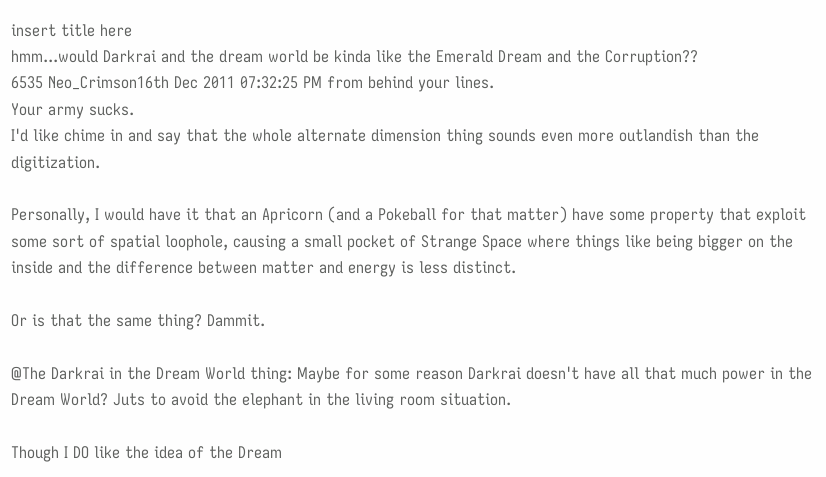insert title here
hmm...would Darkrai and the dream world be kinda like the Emerald Dream and the Corruption??
6535 Neo_Crimson16th Dec 2011 07:32:25 PM from behind your lines.
Your army sucks.
I'd like chime in and say that the whole alternate dimension thing sounds even more outlandish than the digitization.

Personally, I would have it that an Apricorn (and a Pokeball for that matter) have some property that exploit some sort of spatial loophole, causing a small pocket of Strange Space where things like being bigger on the inside and the difference between matter and energy is less distinct.

Or is that the same thing? Dammit.

@The Darkrai in the Dream World thing: Maybe for some reason Darkrai doesn't have all that much power in the Dream World? Juts to avoid the elephant in the living room situation.

Though I DO like the idea of the Dream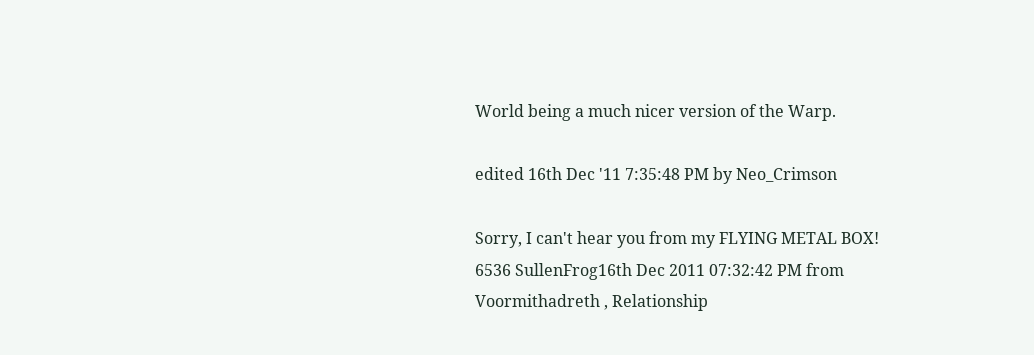World being a much nicer version of the Warp.

edited 16th Dec '11 7:35:48 PM by Neo_Crimson

Sorry, I can't hear you from my FLYING METAL BOX!
6536 SullenFrog16th Dec 2011 07:32:42 PM from Voormithadreth , Relationship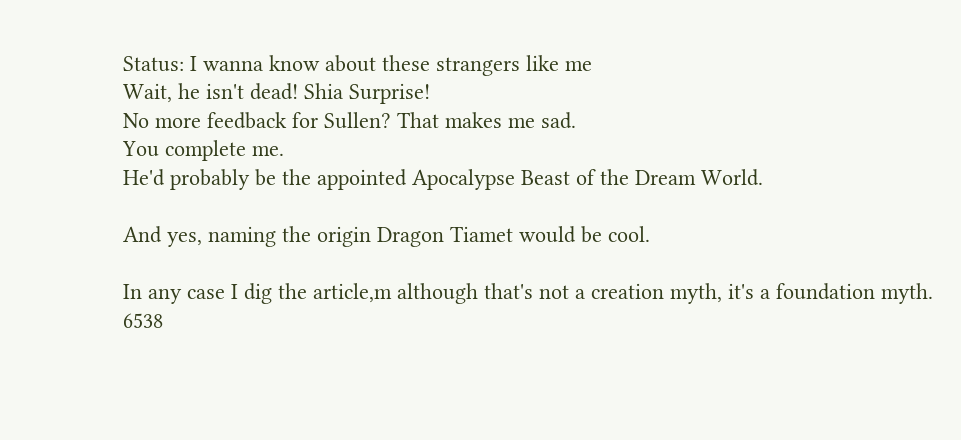Status: I wanna know about these strangers like me
Wait, he isn't dead! Shia Surprise!
No more feedback for Sullen? That makes me sad.
You complete me.
He'd probably be the appointed Apocalypse Beast of the Dream World.

And yes, naming the origin Dragon Tiamet would be cool.

In any case I dig the article,m although that's not a creation myth, it's a foundation myth.
6538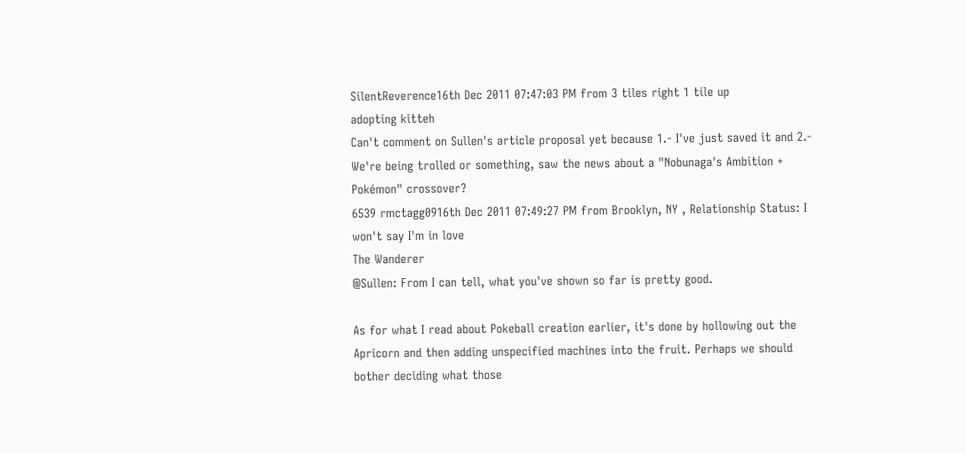SilentReverence16th Dec 2011 07:47:03 PM from 3 tiles right 1 tile up
adopting kitteh
Can't comment on Sullen's article proposal yet because 1.- I've just saved it and 2.- We're being trolled or something, saw the news about a "Nobunaga's Ambition + Pokémon" crossover?
6539 rmctagg0916th Dec 2011 07:49:27 PM from Brooklyn, NY , Relationship Status: I won't say I'm in love
The Wanderer
@Sullen: From I can tell, what you've shown so far is pretty good.

As for what I read about Pokeball creation earlier, it's done by hollowing out the Apricorn and then adding unspecified machines into the fruit. Perhaps we should bother deciding what those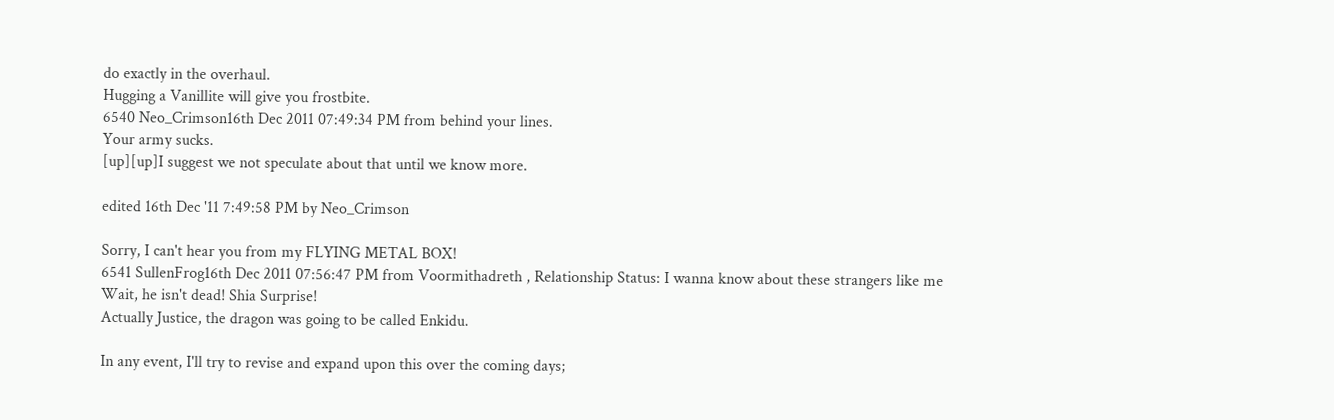do exactly in the overhaul.
Hugging a Vanillite will give you frostbite.
6540 Neo_Crimson16th Dec 2011 07:49:34 PM from behind your lines.
Your army sucks.
[up][up]I suggest we not speculate about that until we know more.

edited 16th Dec '11 7:49:58 PM by Neo_Crimson

Sorry, I can't hear you from my FLYING METAL BOX!
6541 SullenFrog16th Dec 2011 07:56:47 PM from Voormithadreth , Relationship Status: I wanna know about these strangers like me
Wait, he isn't dead! Shia Surprise!
Actually Justice, the dragon was going to be called Enkidu.

In any event, I'll try to revise and expand upon this over the coming days;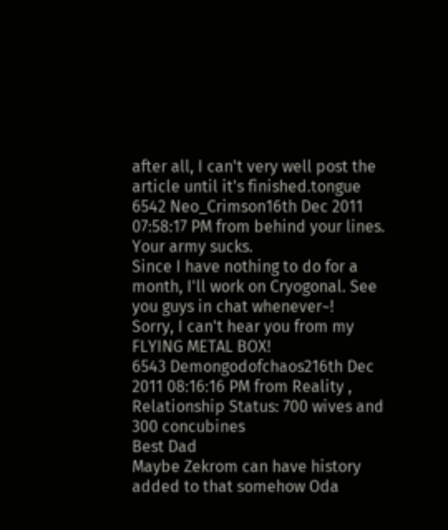after all, I can't very well post the article until it's finished.tongue
6542 Neo_Crimson16th Dec 2011 07:58:17 PM from behind your lines.
Your army sucks.
Since I have nothing to do for a month, I'll work on Cryogonal. See you guys in chat whenever~!
Sorry, I can't hear you from my FLYING METAL BOX!
6543 Demongodofchaos216th Dec 2011 08:16:16 PM from Reality , Relationship Status: 700 wives and 300 concubines
Best Dad
Maybe Zekrom can have history added to that somehow Oda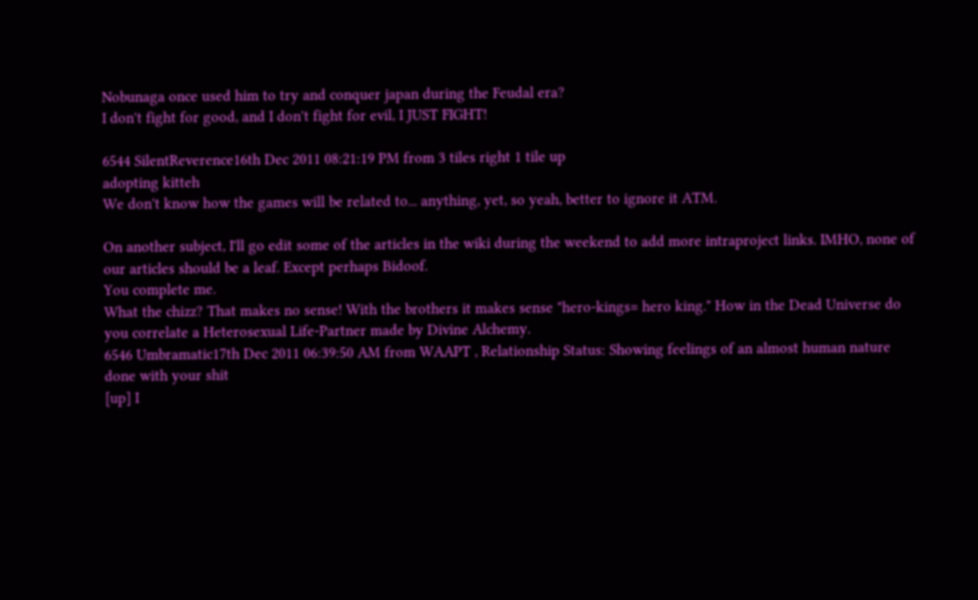Nobunaga once used him to try and conquer japan during the Feudal era?
I don't fight for good, and I don't fight for evil, I JUST FIGHT!

6544 SilentReverence16th Dec 2011 08:21:19 PM from 3 tiles right 1 tile up
adopting kitteh
We don't know how the games will be related to... anything, yet, so yeah, better to ignore it ATM.

On another subject, I'll go edit some of the articles in the wiki during the weekend to add more intraproject links. IMHO, none of our articles should be a leaf. Except perhaps Bidoof.
You complete me.
What the chizz? That makes no sense! With the brothers it makes sense "hero-kings= hero king." How in the Dead Universe do you correlate a Heterosexual Life-Partner made by Divine Alchemy.
6546 Umbramatic17th Dec 2011 06:39:50 AM from WAAPT , Relationship Status: Showing feelings of an almost human nature
done with your shit
[up] I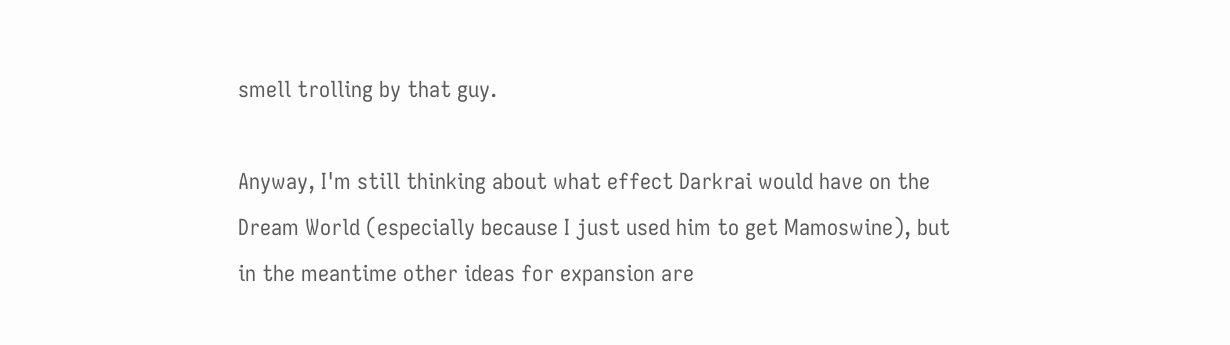smell trolling by that guy.

Anyway, I'm still thinking about what effect Darkrai would have on the Dream World (especially because I just used him to get Mamoswine), but in the meantime other ideas for expansion are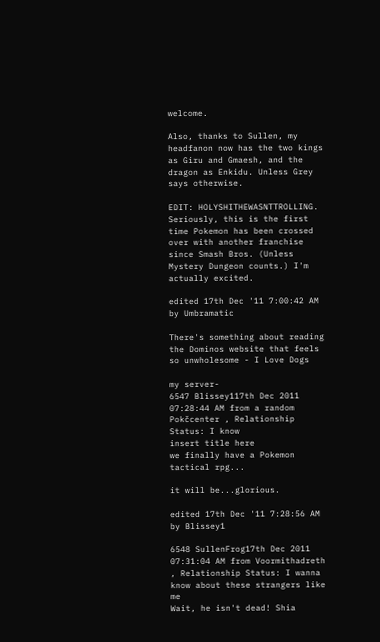welcome.

Also, thanks to Sullen, my headfanon now has the two kings as Giru and Gmaesh, and the dragon as Enkidu. Unless Grey says otherwise.

EDIT: HOLYSHITHEWASNTTROLLING. Seriously, this is the first time Pokemon has been crossed over with another franchise since Smash Bros. (Unless Mystery Dungeon counts.) I'm actually excited.

edited 17th Dec '11 7:00:42 AM by Umbramatic

There's something about reading the Dominos website that feels so unwholesome - I Love Dogs

my server-
6547 Blissey117th Dec 2011 07:28:44 AM from a random Pokčcenter , Relationship Status: I know
insert title here
we finally have a Pokemon tactical rpg...

it will be...glorious.

edited 17th Dec '11 7:28:56 AM by Blissey1

6548 SullenFrog17th Dec 2011 07:31:04 AM from Voormithadreth , Relationship Status: I wanna know about these strangers like me
Wait, he isn't dead! Shia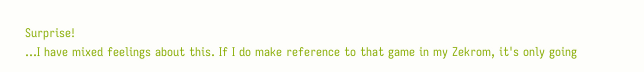Surprise!
...I have mixed feelings about this. If I do make reference to that game in my Zekrom, it's only going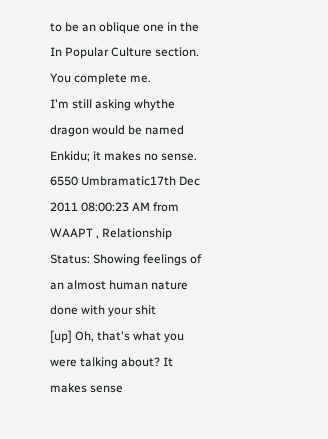to be an oblique one in the In Popular Culture section.
You complete me.
I'm still asking whythe dragon would be named Enkidu; it makes no sense.
6550 Umbramatic17th Dec 2011 08:00:23 AM from WAAPT , Relationship Status: Showing feelings of an almost human nature
done with your shit
[up] Oh, that's what you were talking about? It makes sense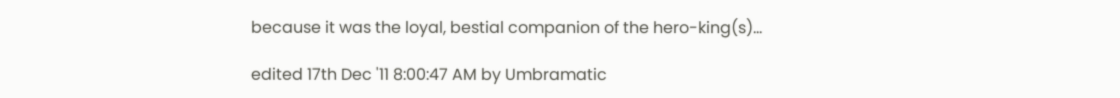because it was the loyal, bestial companion of the hero-king(s)...

edited 17th Dec '11 8:00:47 AM by Umbramatic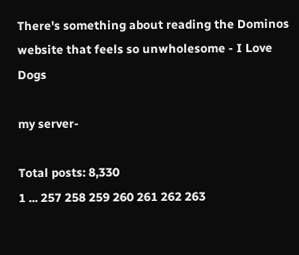There's something about reading the Dominos website that feels so unwholesome - I Love Dogs

my server-

Total posts: 8,330
1 ... 257 258 259 260 261 262 263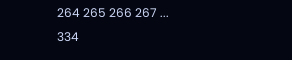264 265 266 267 ... 334